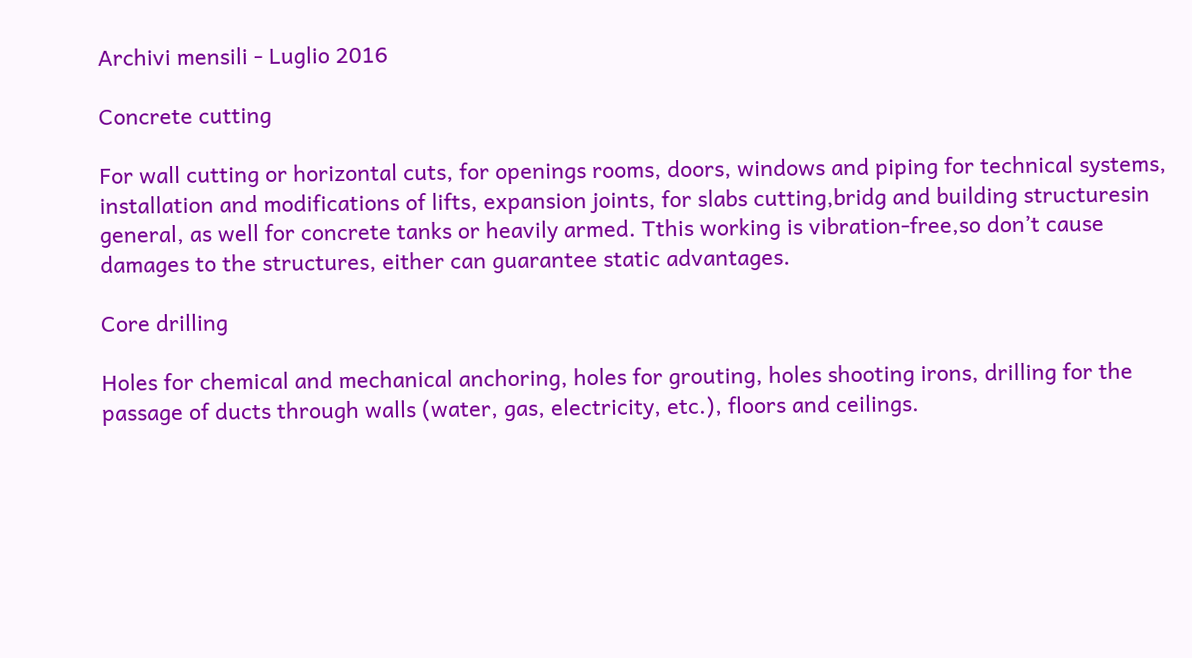Archivi mensili - Luglio 2016

Concrete cutting

For wall cutting or horizontal cuts, for openings rooms, doors, windows and piping for technical systems, installation and modifications of lifts, expansion joints, for slabs cutting,bridg and building structuresin general, as well for concrete tanks or heavily armed. Tthis working is vibration-free,so don’t cause damages to the structures, either can guarantee static advantages.

Core drilling

Holes for chemical and mechanical anchoring, holes for grouting, holes shooting irons, drilling for the passage of ducts through walls (water, gas, electricity, etc.), floors and ceilings.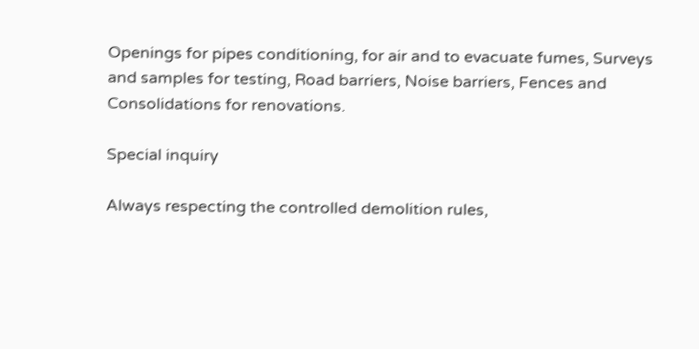Openings for pipes conditioning, for air and to evacuate fumes, Surveys and samples for testing, Road barriers, Noise barriers, Fences and Consolidations for renovations.

Special inquiry

Always respecting the controlled demolition rules,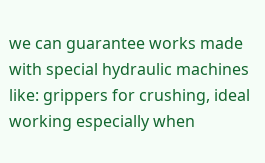we can guarantee works made with special hydraulic machines like: grippers for crushing, ideal working especially when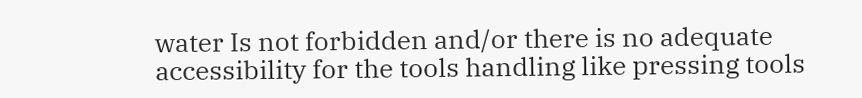water Is not forbidden and/or there is no adequate accessibility for the tools handling like pressing tools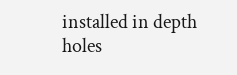installed in depth holes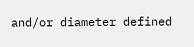and/or diameter defined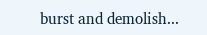burst and demolish...